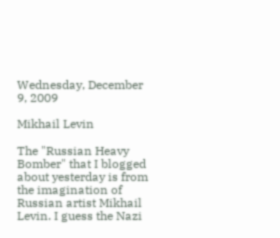Wednesday, December 9, 2009

Mikhail Levin

The "Russian Heavy Bomber" that I blogged about yesterday is from the imagination of Russian artist Mikhail Levin. I guess the Nazi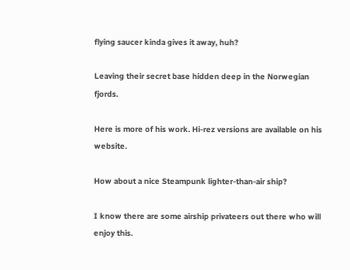flying saucer kinda gives it away, huh?

Leaving their secret base hidden deep in the Norwegian fjords.

Here is more of his work. Hi-rez versions are available on his website.

How about a nice Steampunk lighter-than-air ship?

I know there are some airship privateers out there who will enjoy this.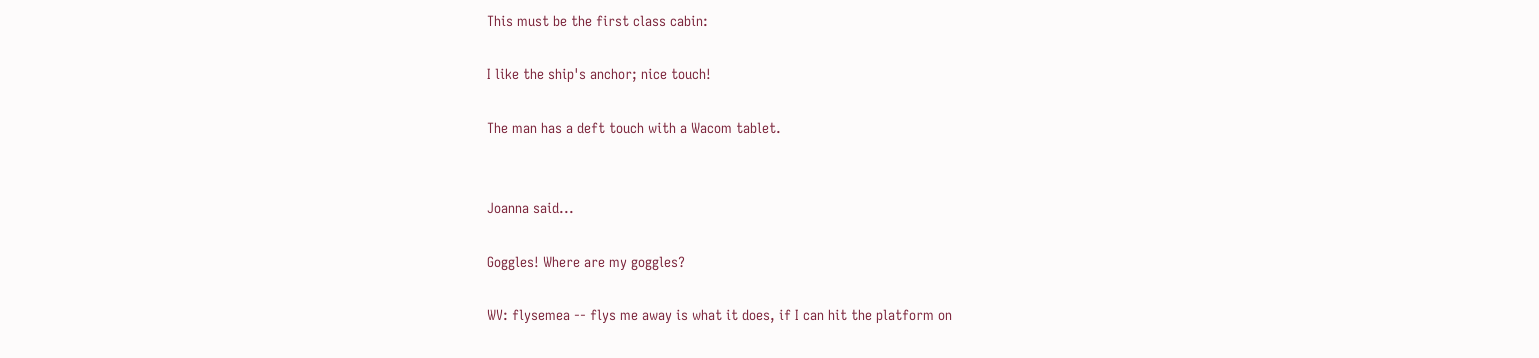This must be the first class cabin:

I like the ship's anchor; nice touch!

The man has a deft touch with a Wacom tablet.


Joanna said...

Goggles! Where are my goggles?

WV: flysemea -- flys me away is what it does, if I can hit the platform on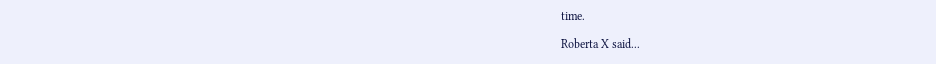time.

Roberta X said...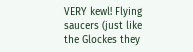VERY kewl! Flying saucers (just like the Glockes they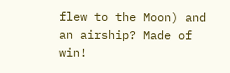flew to the Moon) and an airship? Made of win!